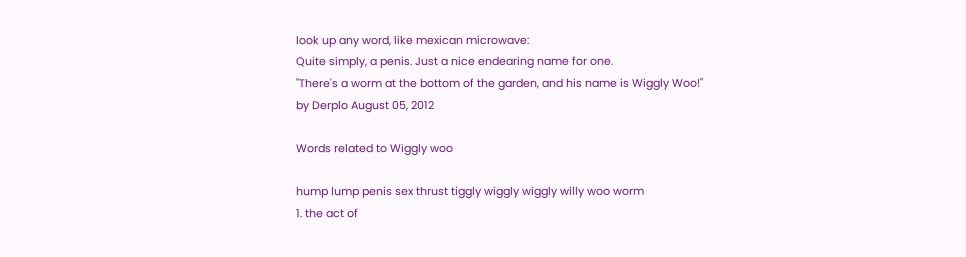look up any word, like mexican microwave:
Quite simply, a penis. Just a nice endearing name for one.
"There's a worm at the bottom of the garden, and his name is Wiggly Woo!"
by Derplo August 05, 2012

Words related to Wiggly woo

hump lump penis sex thrust tiggly wiggly wiggly willy woo worm
1. the act of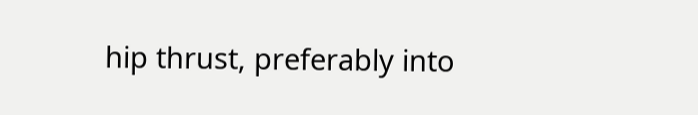hip thrust, preferably into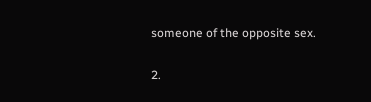someone of the opposite sex.

2.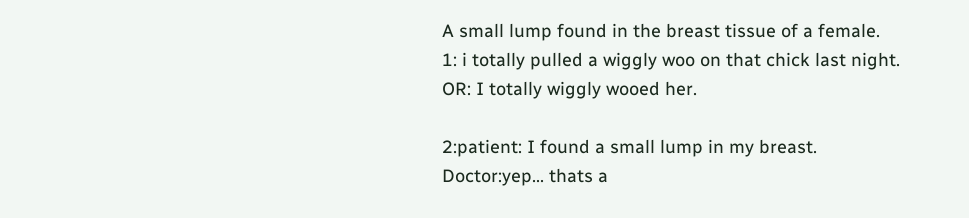A small lump found in the breast tissue of a female.
1: i totally pulled a wiggly woo on that chick last night.
OR: I totally wiggly wooed her.

2:patient: I found a small lump in my breast.
Doctor:yep... thats a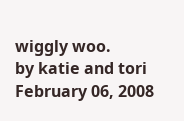wiggly woo.
by katie and tori February 06, 2008